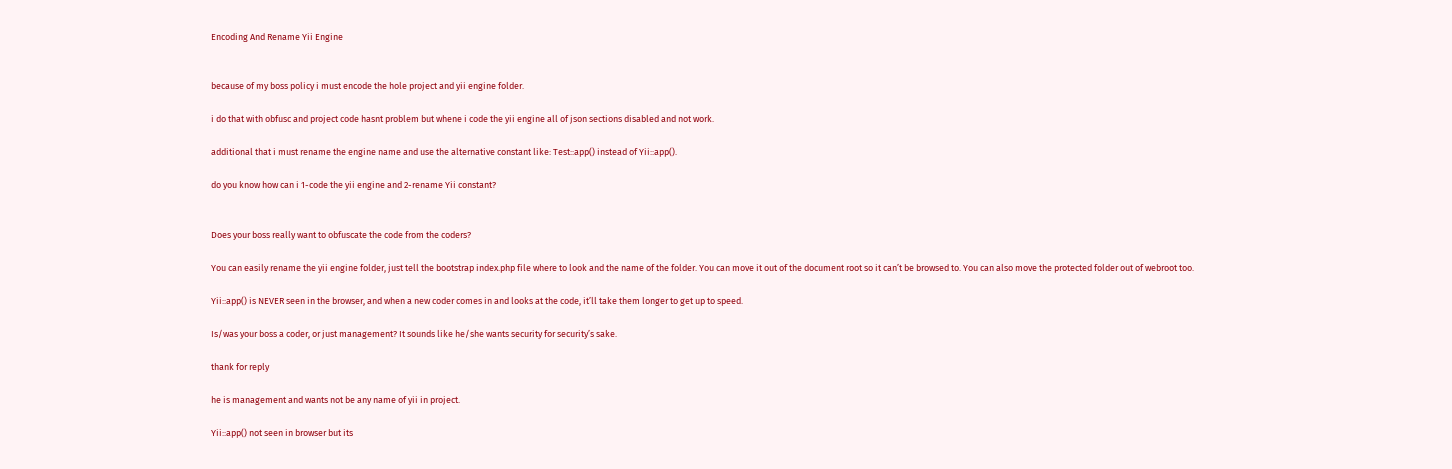Encoding And Rename Yii Engine


because of my boss policy i must encode the hole project and yii engine folder.

i do that with obfusc and project code hasnt problem but whene i code the yii engine all of json sections disabled and not work.

additional that i must rename the engine name and use the alternative constant like: Test::app() instead of Yii::app().

do you know how can i 1-code the yii engine and 2-rename Yii constant?


Does your boss really want to obfuscate the code from the coders?

You can easily rename the yii engine folder, just tell the bootstrap index.php file where to look and the name of the folder. You can move it out of the document root so it can’t be browsed to. You can also move the protected folder out of webroot too.

Yii::app() is NEVER seen in the browser, and when a new coder comes in and looks at the code, it’ll take them longer to get up to speed.

Is/was your boss a coder, or just management? It sounds like he/she wants security for security’s sake.

thank for reply

he is management and wants not be any name of yii in project.

Yii::app() not seen in browser but its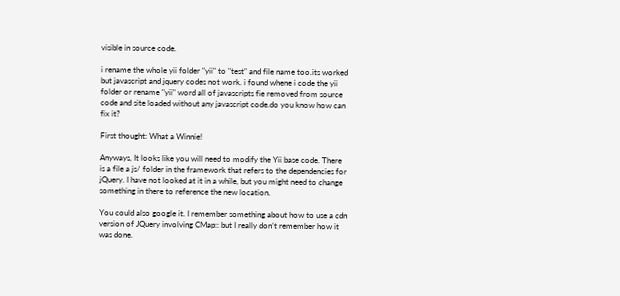visible in source code.

i rename the whole yii folder "yii" to "test" and file name too.its worked but javascript and jquery codes not work. i found whene i code the yii folder or rename "yii" word all of javascripts fie removed from source code and site loaded without any javascript code.do you know how can fix it?

First thought: What a Winnie!

Anyways, It looks like you will need to modify the Yii base code. There is a file a js/ folder in the framework that refers to the dependencies for jQuery. I have not looked at it in a while, but you might need to change something in there to reference the new location.

You could also google it. I remember something about how to use a cdn version of JQuery involving CMap:: but I really don’t remember how it was done.